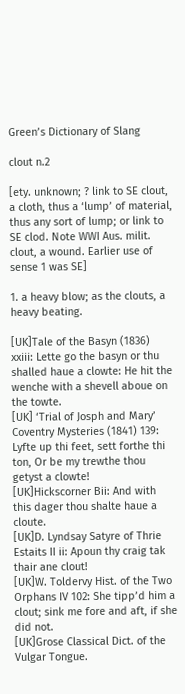Green’s Dictionary of Slang

clout n.2

[ety. unknown; ? link to SE clout, a cloth, thus a ‘lump’ of material, thus any sort of lump; or link to SE clod. Note WWI Aus. milit. clout, a wound. Earlier use of sense 1 was SE]

1. a heavy blow; as the clouts, a heavy beating.

[UK]Tale of the Basyn (1836) xxiii: Lette go the basyn or thu shalled haue a clowte: He hit the wenche with a shevell aboue on the towte.
[UK] ‘Trial of Josph and Mary’ Coventry Mysteries (1841) 139: Lyfte up thi feet, sett forthe thi ton, Or be my trewthe thou getyst a clowte!
[UK]Hickscorner Bii: And with this dager thou shalte haue a cloute.
[UK]D. Lyndsay Satyre of Thrie Estaits II ii: Apoun thy craig tak thair ane clout!
[UK]W. Toldervy Hist. of the Two Orphans IV 102: She tipp’d him a clout; sink me fore and aft, if she did not.
[UK]Grose Classical Dict. of the Vulgar Tongue.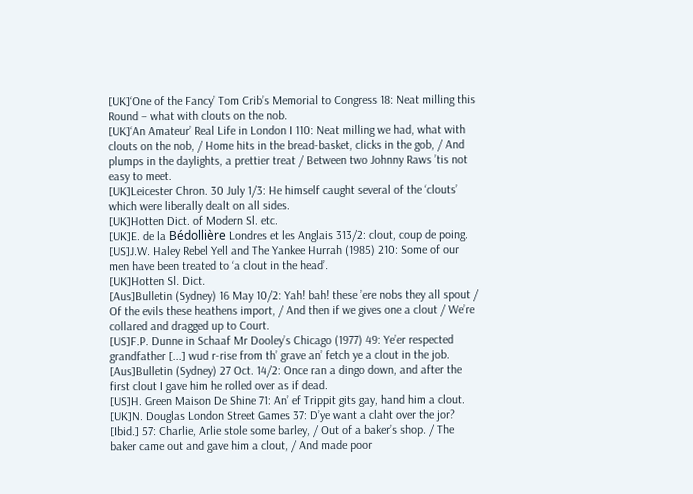[UK]‘One of the Fancy’ Tom Crib’s Memorial to Congress 18: Neat milling this Round – what with clouts on the nob.
[UK]‘An Amateur’ Real Life in London I 110: Neat milling we had, what with clouts on the nob, / Home hits in the bread-basket, clicks in the gob, / And plumps in the daylights, a prettier treat / Between two Johnny Raws ’tis not easy to meet.
[UK]Leicester Chron. 30 July 1/3: He himself caught several of the ‘clouts’ which were liberally dealt on all sides.
[UK]Hotten Dict. of Modern Sl. etc.
[UK]E. de la Bédollière Londres et les Anglais 313/2: clout, coup de poing.
[US]J.W. Haley Rebel Yell and The Yankee Hurrah (1985) 210: Some of our men have been treated to ‘a clout in the head’.
[UK]Hotten Sl. Dict.
[Aus]Bulletin (Sydney) 16 May 10/2: Yah! bah! these ’ere nobs they all spout / Of the evils these heathens import, / And then if we gives one a clout / We’re collared and dragged up to Court.
[US]F.P. Dunne in Schaaf Mr Dooley’s Chicago (1977) 49: Ye’er respected grandfather [...] wud r-rise from th’ grave an’ fetch ye a clout in the job.
[Aus]Bulletin (Sydney) 27 Oct. 14/2: Once ran a dingo down, and after the first clout I gave him he rolled over as if dead.
[US]H. Green Maison De Shine 71: An’ ef Trippit gits gay, hand him a clout.
[UK]N. Douglas London Street Games 37: D’ye want a claht over the jor? [Ibid.] 57: Charlie, Arlie stole some barley, / Out of a baker’s shop. / The baker came out and gave him a clout, / And made poor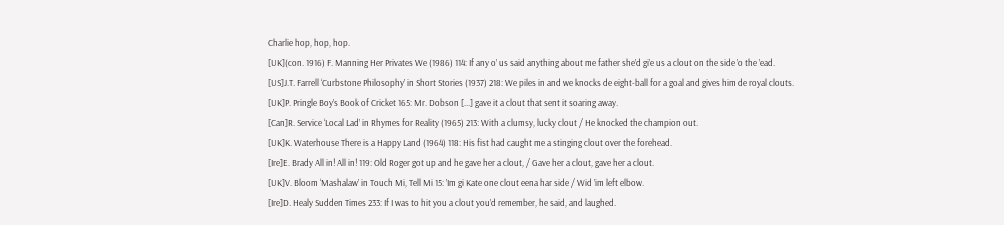Charlie hop, hop, hop.
[UK](con. 1916) F. Manning Her Privates We (1986) 114: If any o’ us said anything about me father she’d gi’e us a clout on the side ’o the ’ead.
[US]J.T. Farrell ‘Curbstone Philosophy’ in Short Stories (1937) 218: We piles in and we knocks de eight-ball for a goal and gives him de royal clouts.
[UK]P. Pringle Boy’s Book of Cricket 165: Mr. Dobson [...] gave it a clout that sent it soaring away.
[Can]R. Service ‘Local Lad’ in Rhymes for Reality (1965) 213: With a clumsy, lucky clout / He knocked the champion out.
[UK]K. Waterhouse There is a Happy Land (1964) 118: His fist had caught me a stinging clout over the forehead.
[Ire]E. Brady All in! All in! 119: Old Roger got up and he gave her a clout, / Gave her a clout, gave her a clout.
[UK]V. Bloom ‘Mashalaw’ in Touch Mi, Tell Mi 15: ’Im gi Kate one clout eena har side / Wid ’im left elbow.
[Ire]D. Healy Sudden Times 233: If I was to hit you a clout you’d remember, he said, and laughed.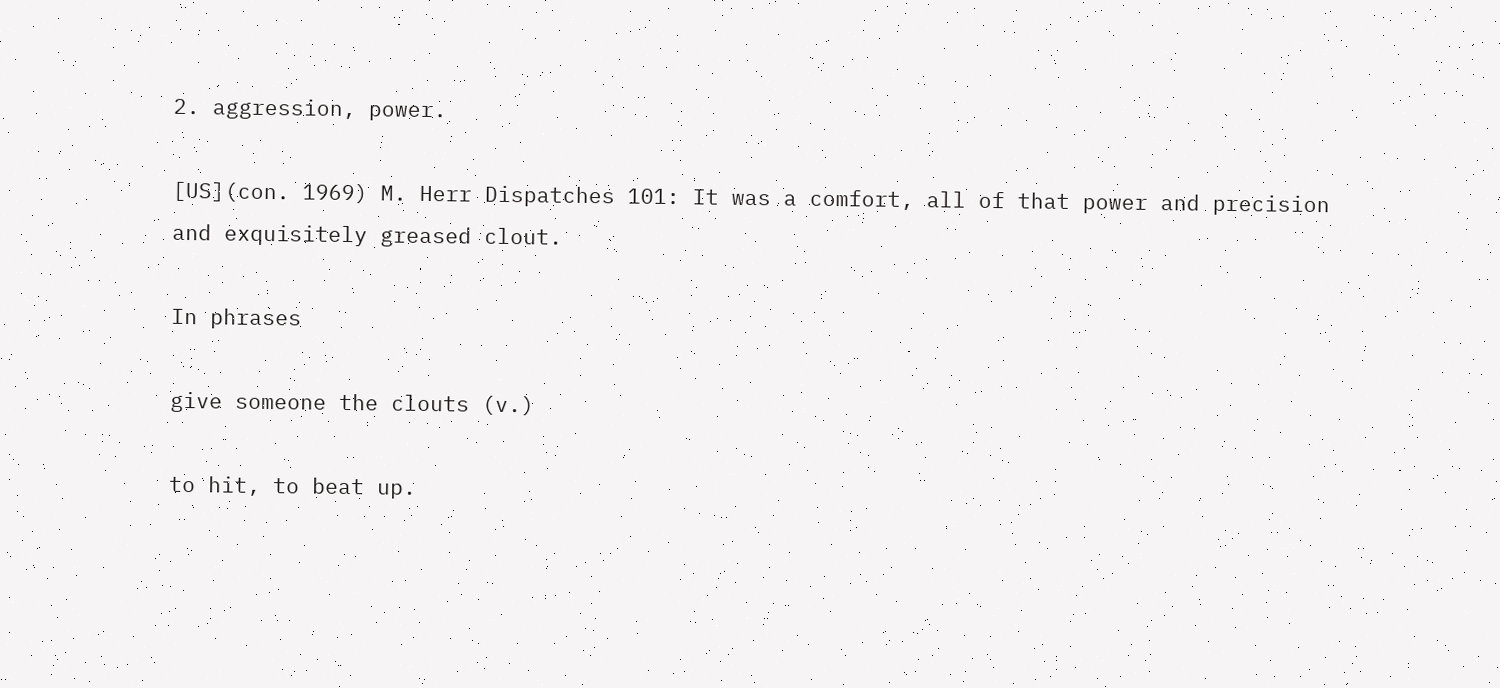2. aggression, power.

[US](con. 1969) M. Herr Dispatches 101: It was a comfort, all of that power and precision and exquisitely greased clout.

In phrases

give someone the clouts (v.)

to hit, to beat up.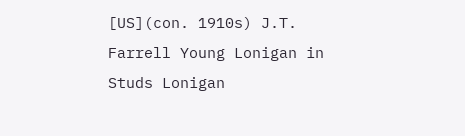[US](con. 1910s) J.T. Farrell Young Lonigan in Studs Lonigan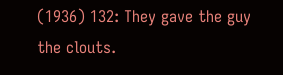(1936) 132: They gave the guy the clouts.